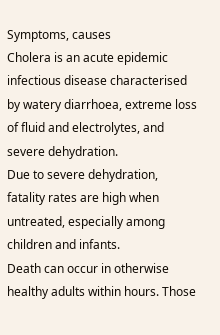Symptoms, causes
Cholera is an acute epidemic infectious disease characterised by watery diarrhoea, extreme loss of fluid and electrolytes, and severe dehydration.
Due to severe dehydration, fatality rates are high when untreated, especially among children and infants.
Death can occur in otherwise healthy adults within hours. Those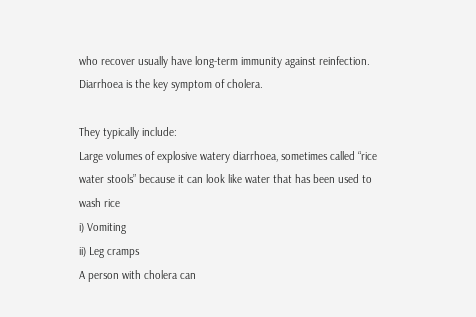who recover usually have long-term immunity against reinfection.
Diarrhoea is the key symptom of cholera.

They typically include:
Large volumes of explosive watery diarrhoea, sometimes called “rice water stools” because it can look like water that has been used to wash rice
i) Vomiting
ii) Leg cramps
A person with cholera can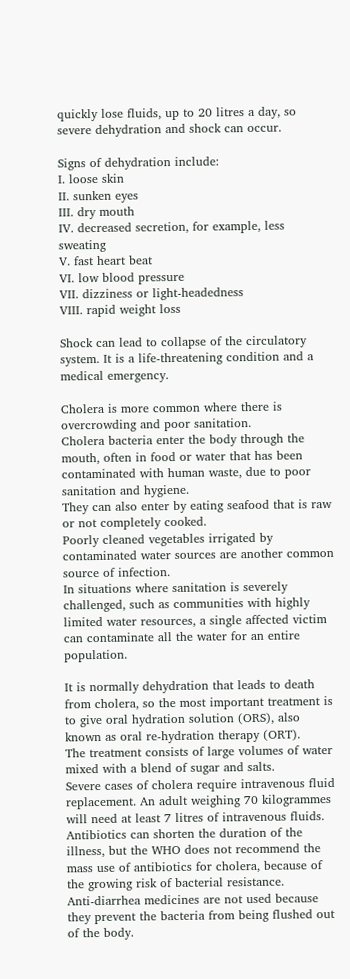quickly lose fluids, up to 20 litres a day, so severe dehydration and shock can occur.

Signs of dehydration include:
I. loose skin
II. sunken eyes
III. dry mouth
IV. decreased secretion, for example, less sweating
V. fast heart beat
VI. low blood pressure
VII. dizziness or light-headedness
VIII. rapid weight loss

Shock can lead to collapse of the circulatory system. It is a life-threatening condition and a medical emergency.

Cholera is more common where there is overcrowding and poor sanitation.
Cholera bacteria enter the body through the mouth, often in food or water that has been contaminated with human waste, due to poor sanitation and hygiene.
They can also enter by eating seafood that is raw or not completely cooked.
Poorly cleaned vegetables irrigated by contaminated water sources are another common source of infection.
In situations where sanitation is severely challenged, such as communities with highly limited water resources, a single affected victim can contaminate all the water for an entire population.

It is normally dehydration that leads to death from cholera, so the most important treatment is to give oral hydration solution (ORS), also known as oral re-hydration therapy (ORT).
The treatment consists of large volumes of water mixed with a blend of sugar and salts.
Severe cases of cholera require intravenous fluid replacement. An adult weighing 70 kilogrammes will need at least 7 litres of intravenous fluids.
Antibiotics can shorten the duration of the illness, but the WHO does not recommend the mass use of antibiotics for cholera, because of the growing risk of bacterial resistance.
Anti-diarrhea medicines are not used because they prevent the bacteria from being flushed out of the body.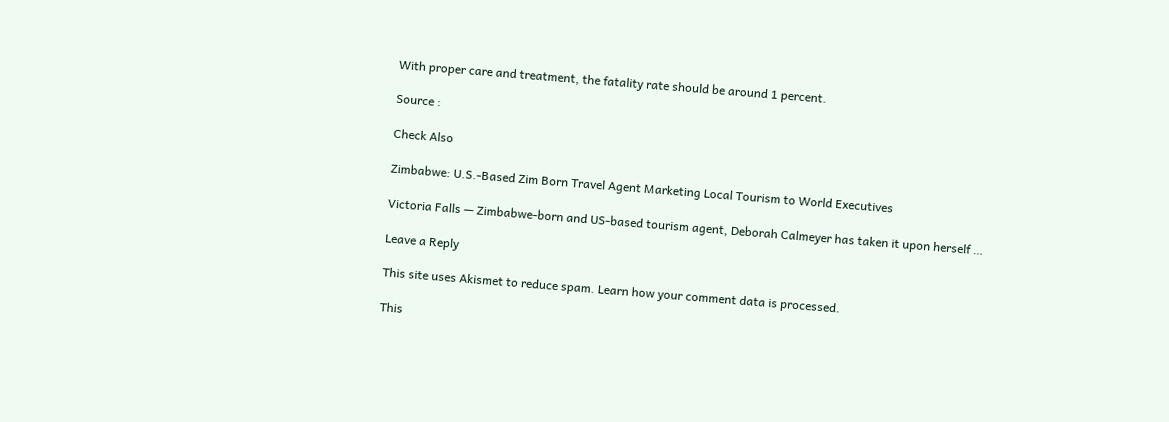With proper care and treatment, the fatality rate should be around 1 percent.

Source :

Check Also

Zimbabwe: U.S.-Based Zim Born Travel Agent Marketing Local Tourism to World Executives

Victoria Falls — Zimbabwe-born and US-based tourism agent, Deborah Calmeyer has taken it upon herself …

Leave a Reply

This site uses Akismet to reduce spam. Learn how your comment data is processed.

This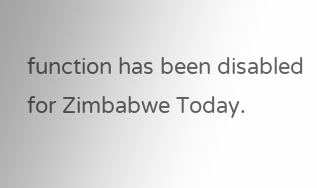function has been disabled for Zimbabwe Today.